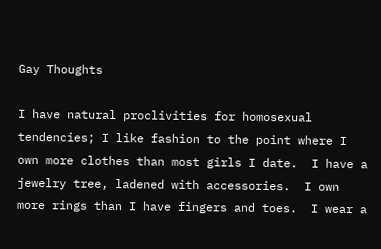Gay Thoughts

I have natural proclivities for homosexual tendencies; I like fashion to the point where I own more clothes than most girls I date.  I have a jewelry tree, ladened with accessories.  I own more rings than I have fingers and toes.  I wear a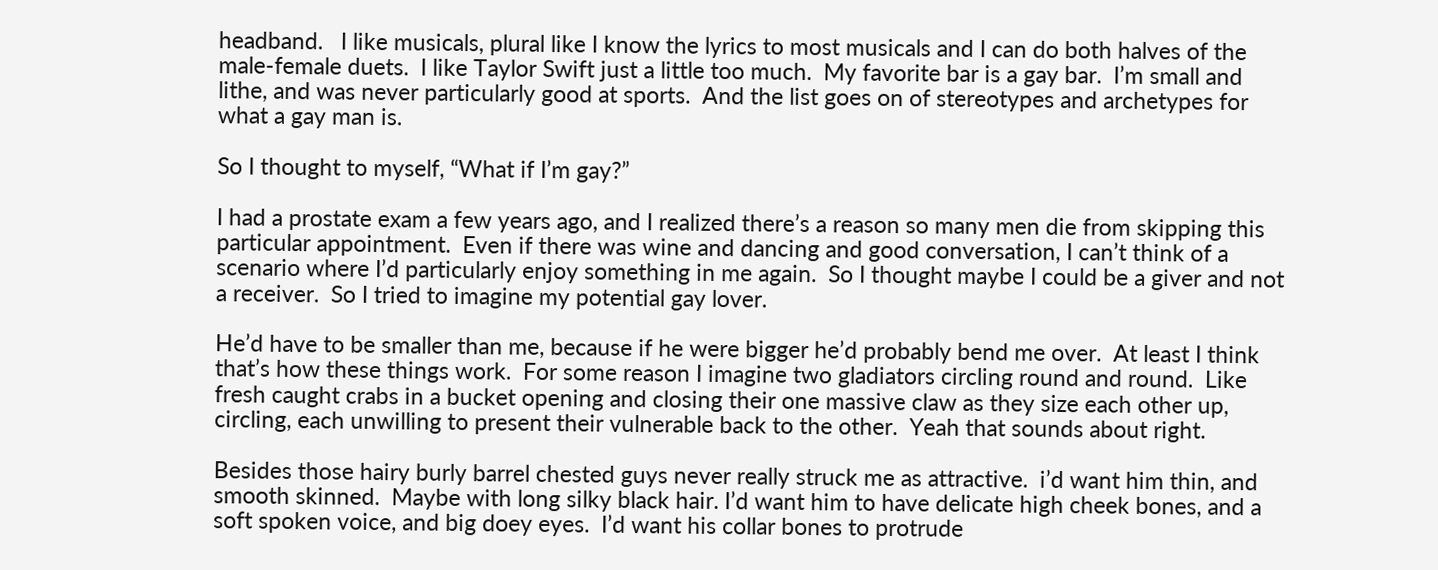headband.   I like musicals, plural like I know the lyrics to most musicals and I can do both halves of the male-female duets.  I like Taylor Swift just a little too much.  My favorite bar is a gay bar.  I’m small and lithe, and was never particularly good at sports.  And the list goes on of stereotypes and archetypes for what a gay man is.

So I thought to myself, “What if I’m gay?”

I had a prostate exam a few years ago, and I realized there’s a reason so many men die from skipping this particular appointment.  Even if there was wine and dancing and good conversation, I can’t think of a scenario where I’d particularly enjoy something in me again.  So I thought maybe I could be a giver and not a receiver.  So I tried to imagine my potential gay lover.

He’d have to be smaller than me, because if he were bigger he’d probably bend me over.  At least I think that’s how these things work.  For some reason I imagine two gladiators circling round and round.  Like fresh caught crabs in a bucket opening and closing their one massive claw as they size each other up, circling, each unwilling to present their vulnerable back to the other.  Yeah that sounds about right.

Besides those hairy burly barrel chested guys never really struck me as attractive.  i’d want him thin, and smooth skinned.  Maybe with long silky black hair. I’d want him to have delicate high cheek bones, and a soft spoken voice, and big doey eyes.  I’d want his collar bones to protrude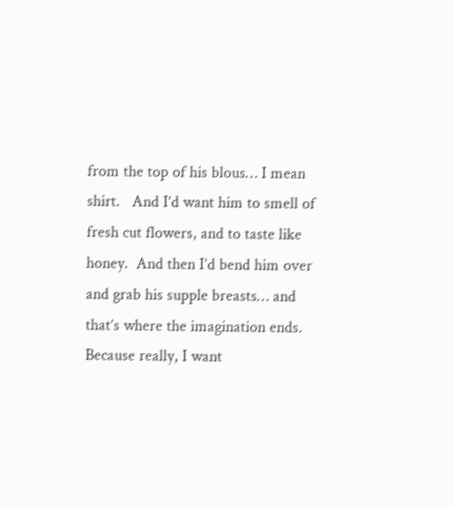from the top of his blous… I mean shirt.   And I’d want him to smell of fresh cut flowers, and to taste like honey.  And then I’d bend him over and grab his supple breasts… and that’s where the imagination ends.  Because really, I want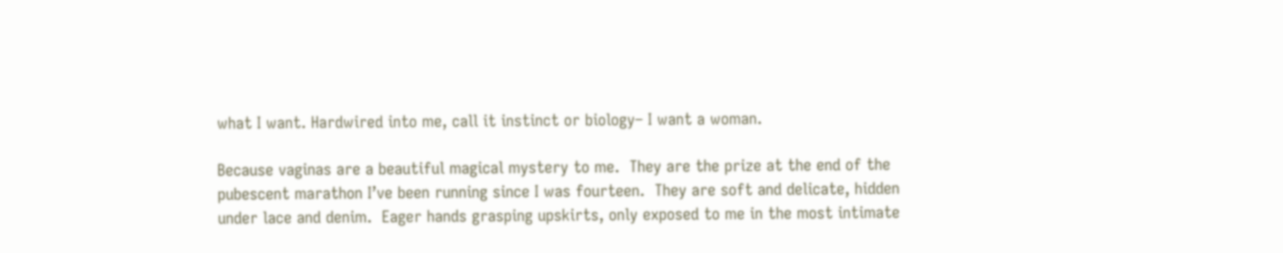what I want. Hardwired into me, call it instinct or biology– I want a woman.

Because vaginas are a beautiful magical mystery to me.  They are the prize at the end of the pubescent marathon I’ve been running since I was fourteen.  They are soft and delicate, hidden under lace and denim.  Eager hands grasping upskirts, only exposed to me in the most intimate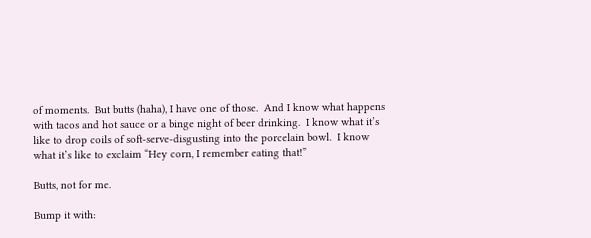of moments.  But butts (haha), I have one of those.  And I know what happens with tacos and hot sauce or a binge night of beer drinking.  I know what it’s like to drop coils of soft-serve-disgusting into the porcelain bowl.  I know what it’s like to exclaim “Hey corn, I remember eating that!”

Butts, not for me.

Bump it with: